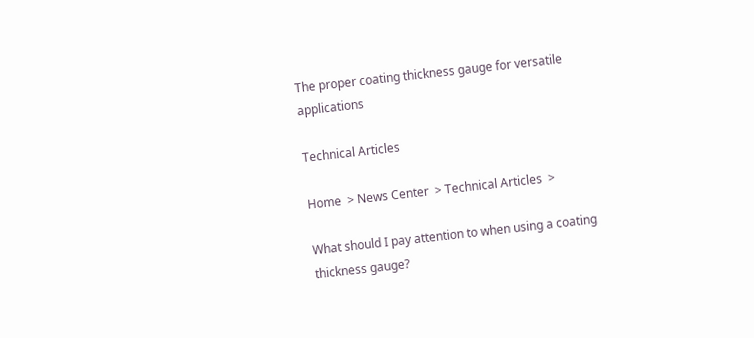The proper coating thickness gauge for versatile applications

Technical Articles

Home  > News Center  > Technical Articles  >

What should I pay attention to when using a coating thickness gauge?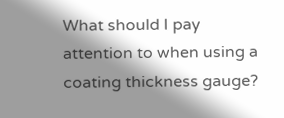What should I pay attention to when using a coating thickness gauge?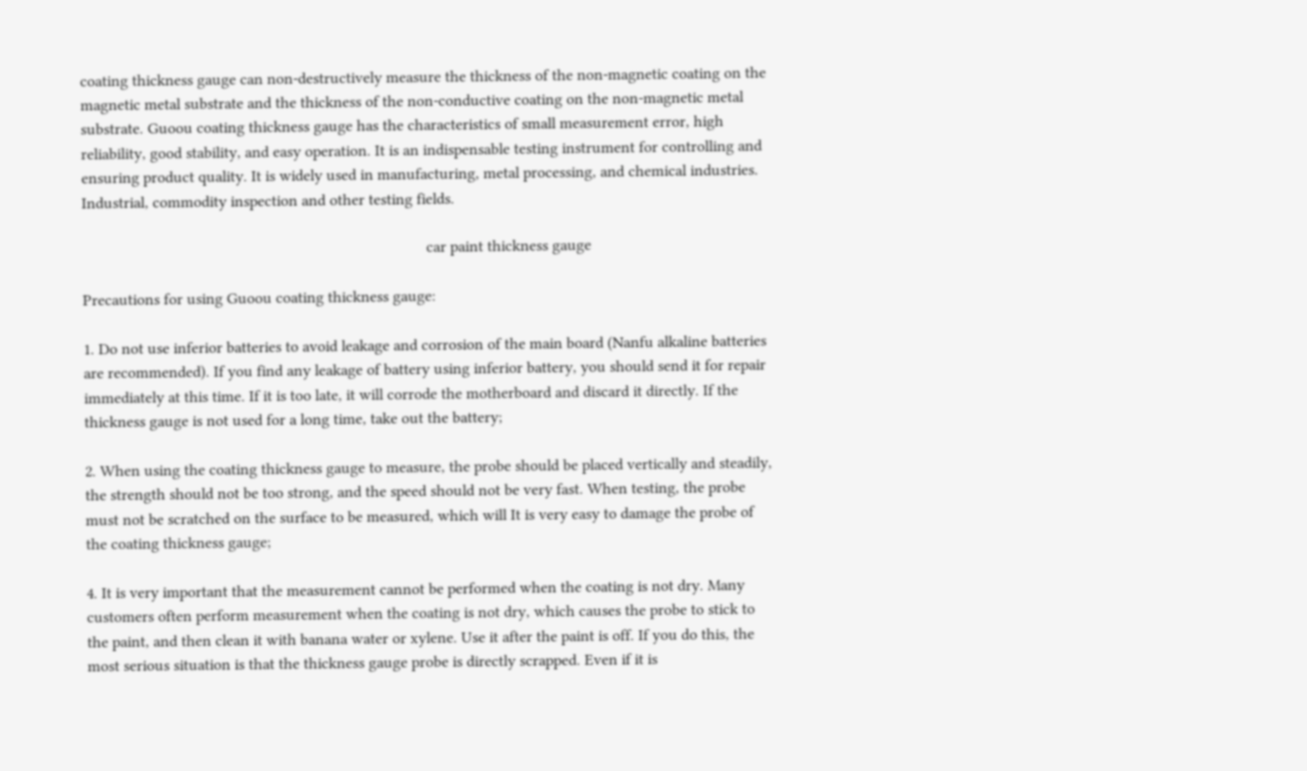coating thickness gauge can non-destructively measure the thickness of the non-magnetic coating on the magnetic metal substrate and the thickness of the non-conductive coating on the non-magnetic metal substrate. Guoou coating thickness gauge has the characteristics of small measurement error, high reliability, good stability, and easy operation. It is an indispensable testing instrument for controlling and ensuring product quality. It is widely used in manufacturing, metal processing, and chemical industries. Industrial, commodity inspection and other testing fields.

                                                                                      car paint thickness gauge

Precautions for using Guoou coating thickness gauge:

1. Do not use inferior batteries to avoid leakage and corrosion of the main board (Nanfu alkaline batteries are recommended). If you find any leakage of battery using inferior battery, you should send it for repair immediately at this time. If it is too late, it will corrode the motherboard and discard it directly. If the thickness gauge is not used for a long time, take out the battery;

2. When using the coating thickness gauge to measure, the probe should be placed vertically and steadily, the strength should not be too strong, and the speed should not be very fast. When testing, the probe must not be scratched on the surface to be measured, which will It is very easy to damage the probe of the coating thickness gauge;

4. It is very important that the measurement cannot be performed when the coating is not dry. Many customers often perform measurement when the coating is not dry, which causes the probe to stick to the paint, and then clean it with banana water or xylene. Use it after the paint is off. If you do this, the most serious situation is that the thickness gauge probe is directly scrapped. Even if it is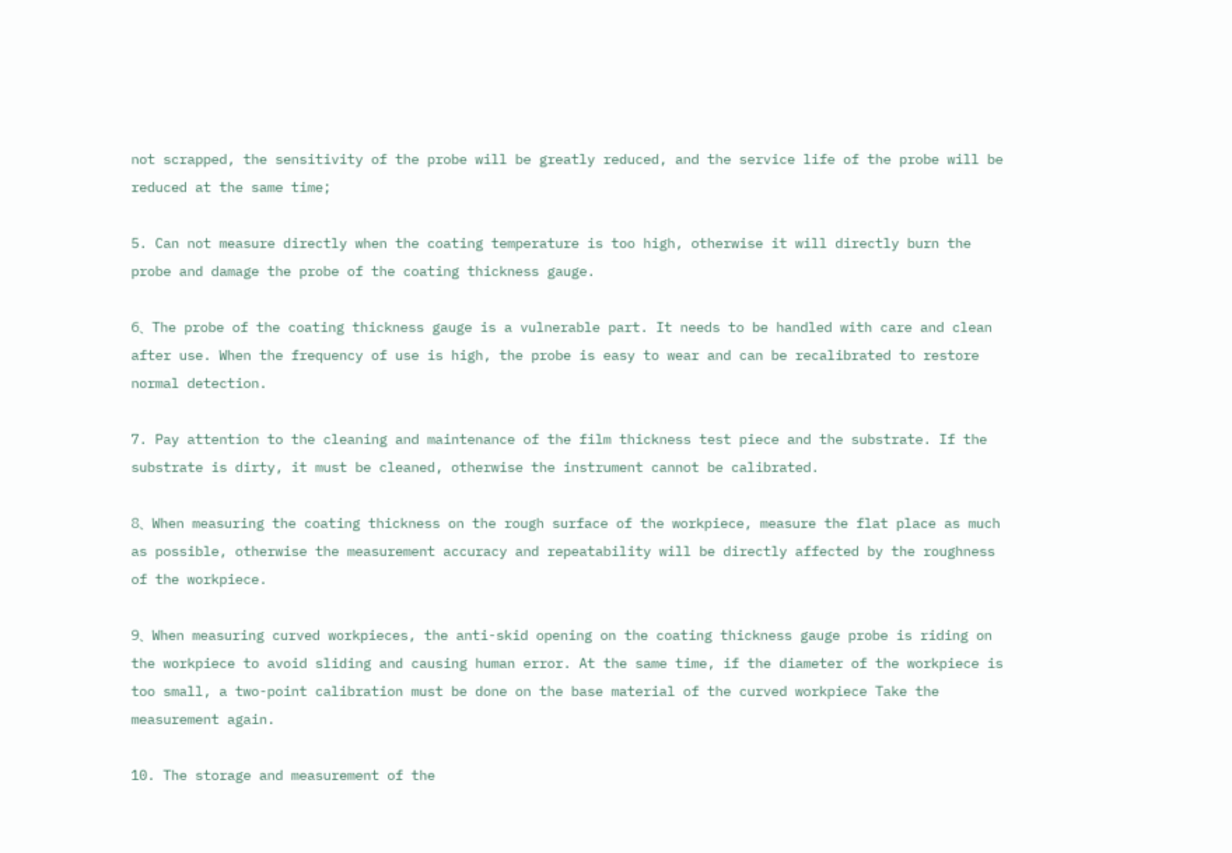not scrapped, the sensitivity of the probe will be greatly reduced, and the service life of the probe will be reduced at the same time;

5. Can not measure directly when the coating temperature is too high, otherwise it will directly burn the probe and damage the probe of the coating thickness gauge.

6、The probe of the coating thickness gauge is a vulnerable part. It needs to be handled with care and clean after use. When the frequency of use is high, the probe is easy to wear and can be recalibrated to restore normal detection.

7. Pay attention to the cleaning and maintenance of the film thickness test piece and the substrate. If the substrate is dirty, it must be cleaned, otherwise the instrument cannot be calibrated.

8、When measuring the coating thickness on the rough surface of the workpiece, measure the flat place as much as possible, otherwise the measurement accuracy and repeatability will be directly affected by the roughness of the workpiece.

9、When measuring curved workpieces, the anti-skid opening on the coating thickness gauge probe is riding on the workpiece to avoid sliding and causing human error. At the same time, if the diameter of the workpiece is too small, a two-point calibration must be done on the base material of the curved workpiece Take the measurement again.

10. The storage and measurement of the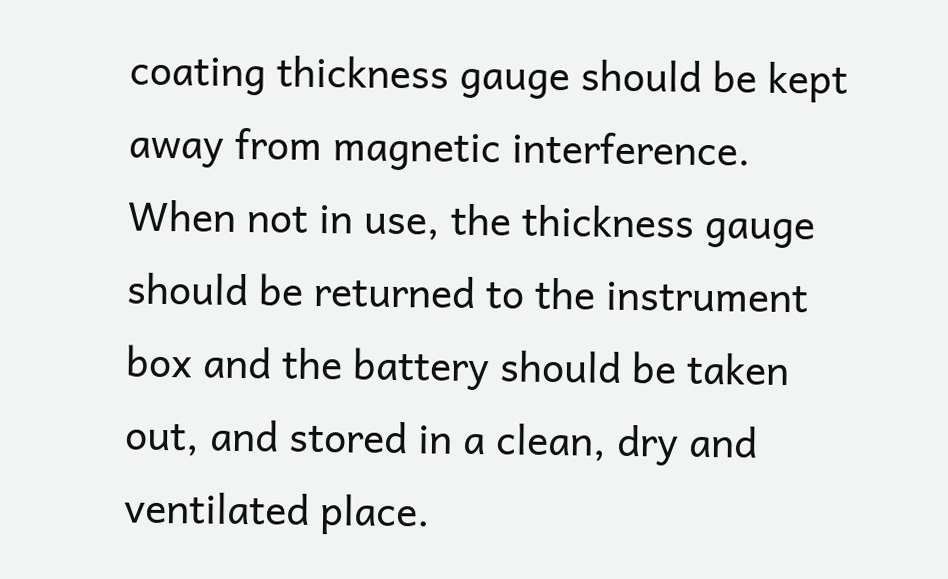coating thickness gauge should be kept away from magnetic interference. When not in use, the thickness gauge should be returned to the instrument box and the battery should be taken out, and stored in a clean, dry and ventilated place.